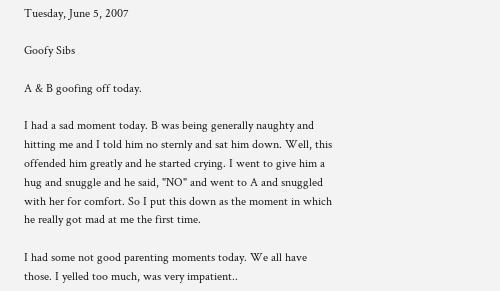Tuesday, June 5, 2007

Goofy Sibs

A & B goofing off today.

I had a sad moment today. B was being generally naughty and hitting me and I told him no sternly and sat him down. Well, this offended him greatly and he started crying. I went to give him a hug and snuggle and he said, "NO" and went to A and snuggled with her for comfort. So I put this down as the moment in which he really got mad at me the first time.

I had some not good parenting moments today. We all have those. I yelled too much, was very impatient..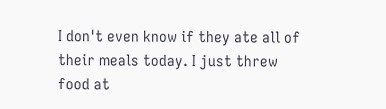I don't even know if they ate all of their meals today. I just threw food at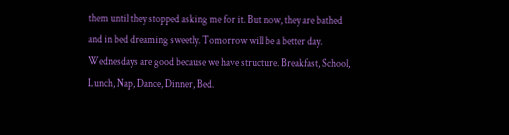them until they stopped asking me for it. But now, they are bathed and in bed dreaming sweetly. Tomorrow will be a better day. Wednesdays are good because we have structure. Breakfast, School, Lunch, Nap, Dance, Dinner, Bed.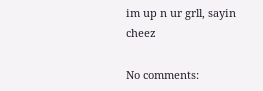im up n ur grll, sayin cheez

No comments: